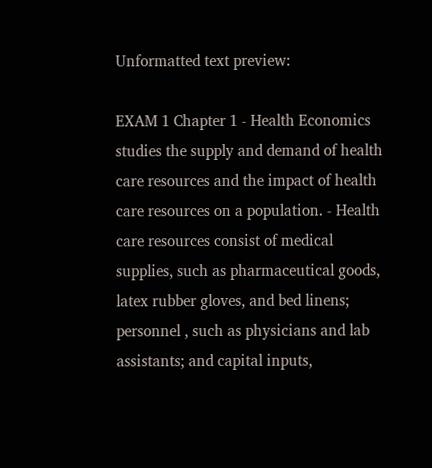Unformatted text preview:

EXAM 1 Chapter 1 - Health Economics studies the supply and demand of health care resources and the impact of health care resources on a population. - Health care resources consist of medical supplies, such as pharmaceutical goods, latex rubber gloves, and bed linens; personnel , such as physicians and lab assistants; and capital inputs,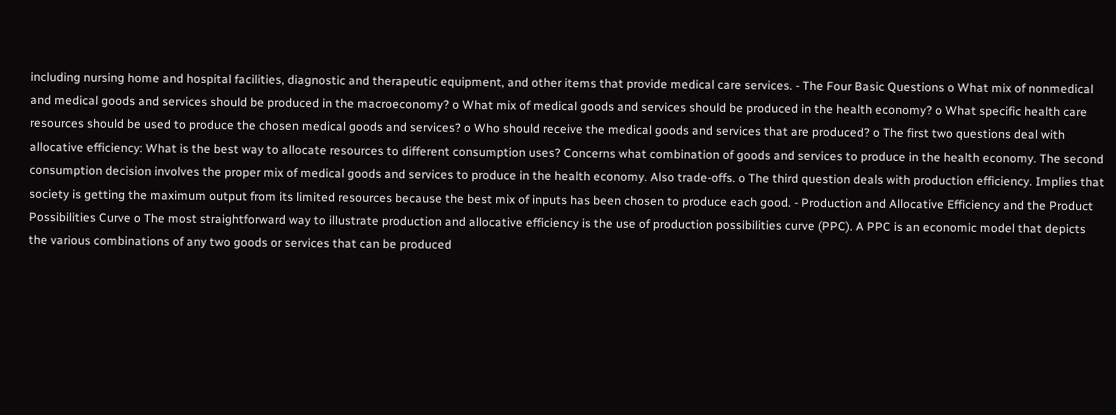including nursing home and hospital facilities, diagnostic and therapeutic equipment, and other items that provide medical care services. - The Four Basic Questions o What mix of nonmedical and medical goods and services should be produced in the macroeconomy? o What mix of medical goods and services should be produced in the health economy? o What specific health care resources should be used to produce the chosen medical goods and services? o Who should receive the medical goods and services that are produced? o The first two questions deal with allocative efficiency: What is the best way to allocate resources to different consumption uses? Concerns what combination of goods and services to produce in the health economy. The second consumption decision involves the proper mix of medical goods and services to produce in the health economy. Also trade-offs. o The third question deals with production efficiency. Implies that society is getting the maximum output from its limited resources because the best mix of inputs has been chosen to produce each good. - Production and Allocative Efficiency and the Product Possibilities Curve o The most straightforward way to illustrate production and allocative efficiency is the use of production possibilities curve (PPC). A PPC is an economic model that depicts the various combinations of any two goods or services that can be produced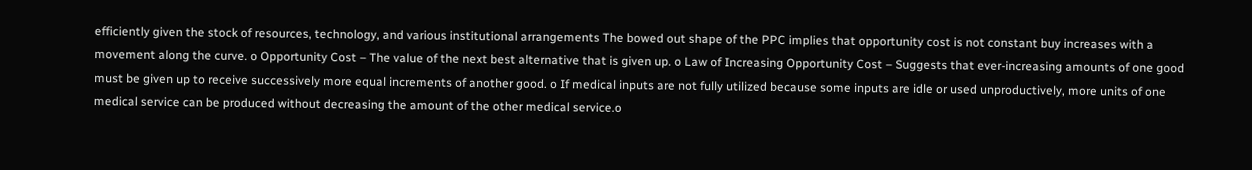efficiently given the stock of resources, technology, and various institutional arrangements The bowed out shape of the PPC implies that opportunity cost is not constant buy increases with a movement along the curve. o Opportunity Cost – The value of the next best alternative that is given up. o Law of Increasing Opportunity Cost – Suggests that ever-increasing amounts of one good must be given up to receive successively more equal increments of another good. o If medical inputs are not fully utilized because some inputs are idle or used unproductively, more units of one medical service can be produced without decreasing the amount of the other medical service.o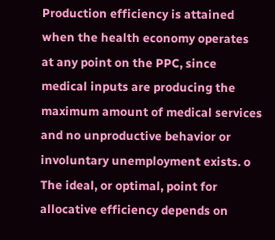Production efficiency is attained when the health economy operates at any point on the PPC, since medical inputs are producing the maximum amount of medical services and no unproductive behavior or involuntary unemployment exists. o The ideal, or optimal, point for allocative efficiency depends on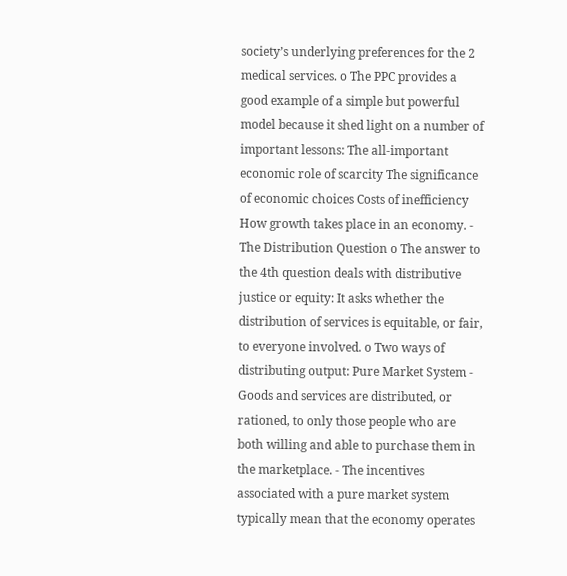society’s underlying preferences for the 2 medical services. o The PPC provides a good example of a simple but powerful model because it shed light on a number of important lessons: The all-important economic role of scarcity The significance of economic choices Costs of inefficiency How growth takes place in an economy. - The Distribution Question o The answer to the 4th question deals with distributive justice or equity: It asks whether the distribution of services is equitable, or fair, to everyone involved. o Two ways of distributing output: Pure Market System - Goods and services are distributed, or rationed, to only those people who are both willing and able to purchase them in the marketplace. - The incentives associated with a pure market system typically mean that the economy operates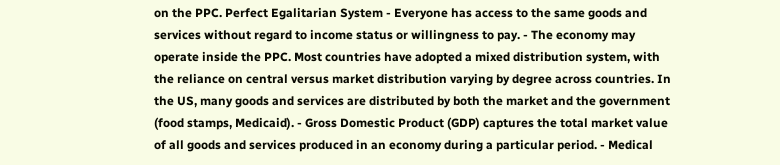on the PPC. Perfect Egalitarian System - Everyone has access to the same goods and services without regard to income status or willingness to pay. - The economy may operate inside the PPC. Most countries have adopted a mixed distribution system, with the reliance on central versus market distribution varying by degree across countries. In the US, many goods and services are distributed by both the market and the government (food stamps, Medicaid). - Gross Domestic Product (GDP) captures the total market value of all goods and services produced in an economy during a particular period. - Medical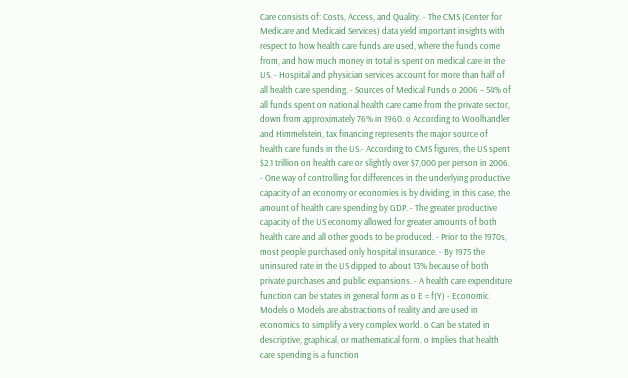Care consists of: Costs, Access, and Quality. - The CMS (Center for Medicare and Medicaid Services) data yield important insights with respect to how health care funds are used, where the funds come from, and how much money in total is spent on medical care in the US. - Hospital and physician services account for more than half of all health care spending. - Sources of Medical Funds o 2006 – 54% of all funds spent on national health care came from the private sector, down from approximately 76% in 1960. o According to Woolhandler and Himmelstein, tax financing represents the major source of health care funds in the US.- According to CMS figures, the US spent $2.1 trillion on health care or slightly over $7,000 per person in 2006. - One way of controlling for differences in the underlying productive capacity of an economy or economies is by dividing, in this case, the amount of health care spending by GDP. - The greater productive capacity of the US economy allowed for greater amounts of both health care and all other goods to be produced. - Prior to the 1970s, most people purchased only hospital insurance. - By 1975 the uninsured rate in the US dipped to about 13% because of both private purchases and public expansions. - A health care expenditure function can be states in general form as o E = f(Y) - Economic Models o Models are abstractions of reality and are used in economics to simplify a very complex world. o Can be stated in descriptive, graphical, or mathematical form. o Implies that health care spending is a function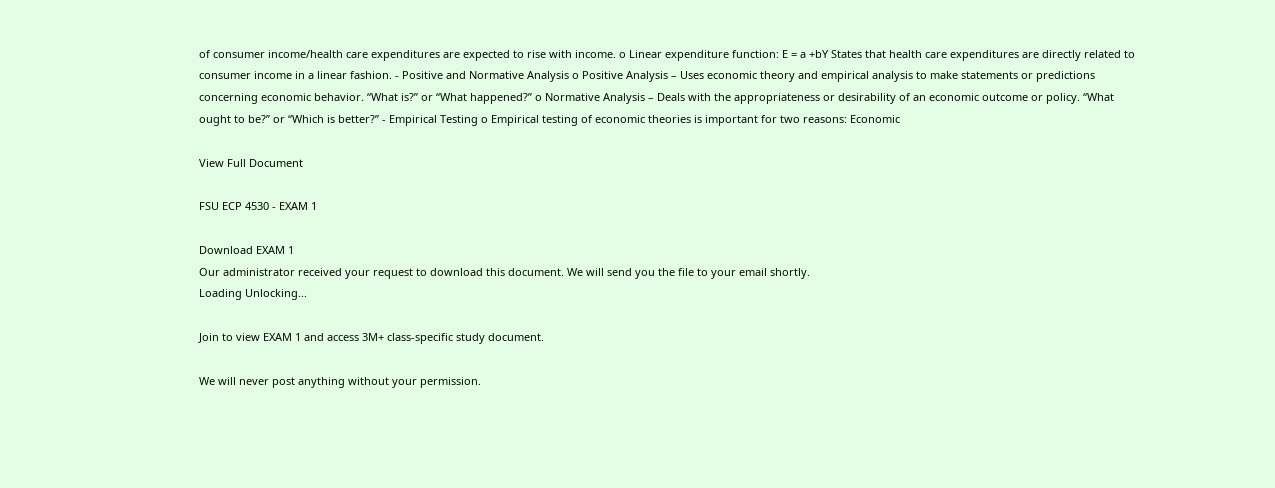of consumer income/health care expenditures are expected to rise with income. o Linear expenditure function: E = a +bY States that health care expenditures are directly related to consumer income in a linear fashion. - Positive and Normative Analysis o Positive Analysis – Uses economic theory and empirical analysis to make statements or predictions concerning economic behavior. “What is?” or “What happened?” o Normative Analysis – Deals with the appropriateness or desirability of an economic outcome or policy. “What ought to be?” or “Which is better?” - Empirical Testing o Empirical testing of economic theories is important for two reasons: Economic

View Full Document

FSU ECP 4530 - EXAM 1

Download EXAM 1
Our administrator received your request to download this document. We will send you the file to your email shortly.
Loading Unlocking...

Join to view EXAM 1 and access 3M+ class-specific study document.

We will never post anything without your permission.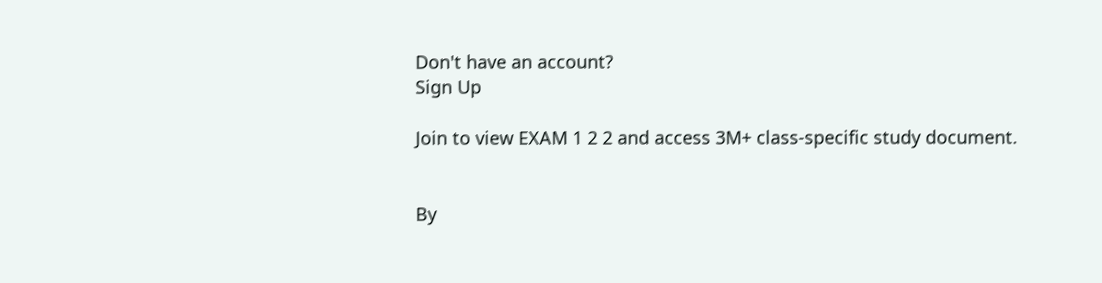Don't have an account?
Sign Up

Join to view EXAM 1 2 2 and access 3M+ class-specific study document.


By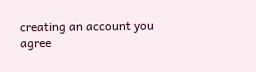creating an account you agree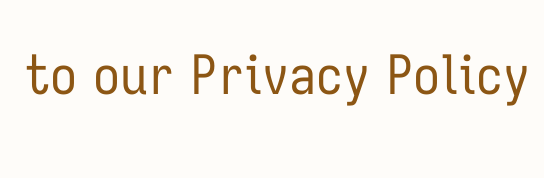to our Privacy Policy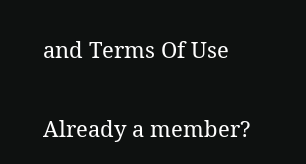and Terms Of Use

Already a member?